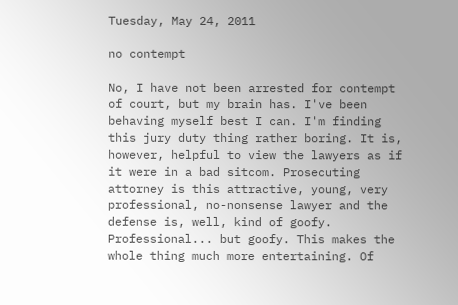Tuesday, May 24, 2011

no contempt

No, I have not been arrested for contempt of court, but my brain has. I've been behaving myself best I can. I'm finding this jury duty thing rather boring. It is, however, helpful to view the lawyers as if it were in a bad sitcom. Prosecuting attorney is this attractive, young, very professional, no-nonsense lawyer and the defense is, well, kind of goofy. Professional... but goofy. This makes the whole thing much more entertaining. Of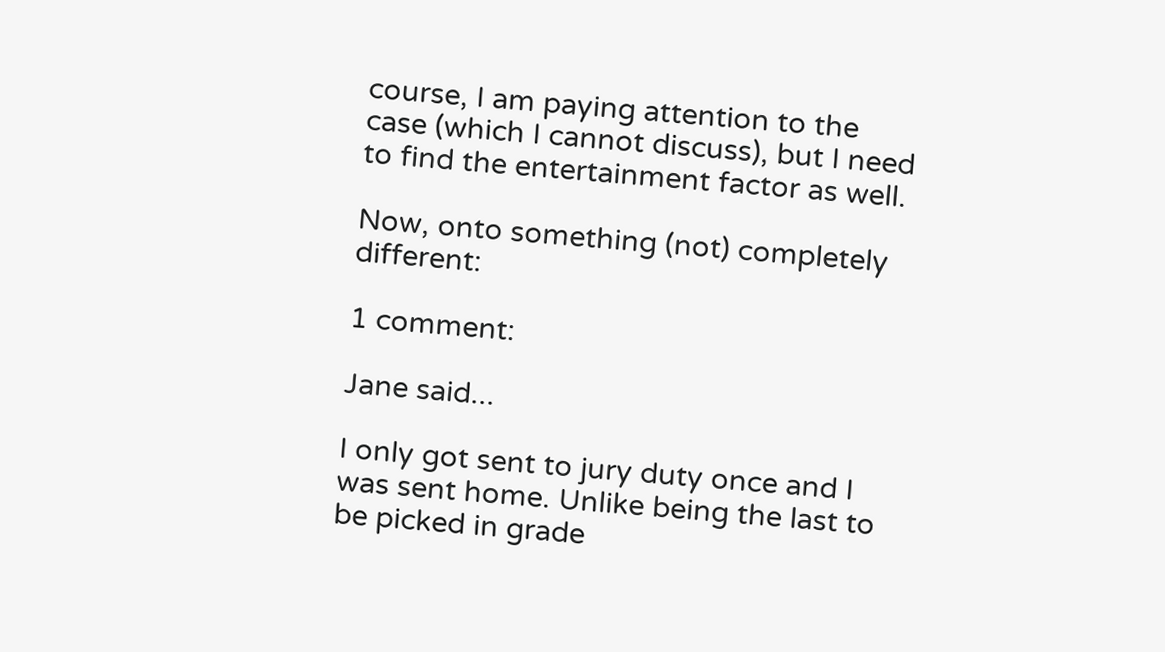course, I am paying attention to the case (which I cannot discuss), but I need to find the entertainment factor as well.

Now, onto something (not) completely different:

1 comment:

Jane said...

I only got sent to jury duty once and I was sent home. Unlike being the last to be picked in grade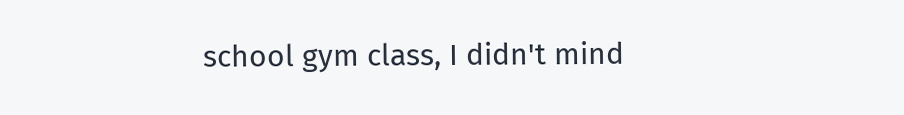school gym class, I didn't mind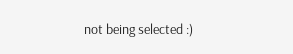not being selected :)